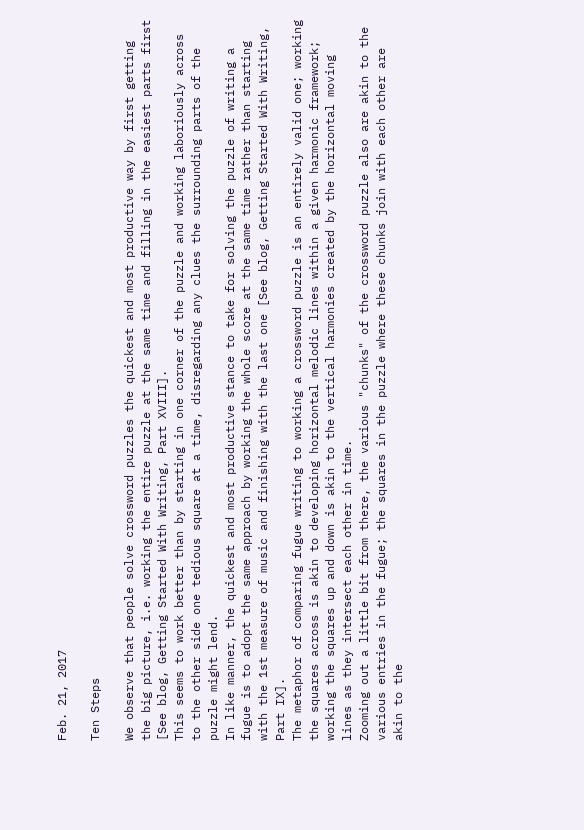Feb. 21, 2017

Ten Steps

We observe that people solve crossword puzzles the quickest and most productive way by first getting the big picture, i.e. working the entire puzzle at the same time and filling in the easiest parts first [See blog, Getting Started With Writing, Part XVIII].
This seems to work better than by starting in one corner of the puzzle and working laboriously across to the other side one tedious square at a time, disregarding any clues the surrounding parts of the puzzle might lend.
In like manner, the quickest and most productive stance to take for solving the puzzle of writing a fugue is to adopt the same approach by working the whole score at the same time rather than starting with the 1st measure of music and finishing with the last one [See blog, Getting Started With Writing, Part IX].
The metaphor of comparing fugue writing to working a crossword puzzle is an entirely valid one; working the squares across is akin to developing horizontal melodic lines within a given harmonic framework; working the squares up and down is akin to the vertical harmonies created by the horizontal moving lines as they intersect each other in time.
Zooming out a little bit from there, the various "chunks" of the crossword puzzle also are akin to the various entries in the fugue; the squares in the puzzle where these chunks join with each other are akin to the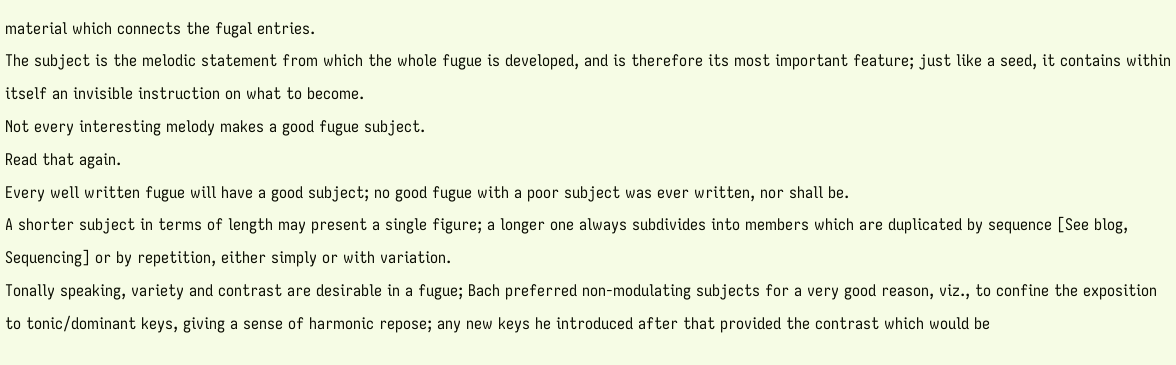material which connects the fugal entries.
The subject is the melodic statement from which the whole fugue is developed, and is therefore its most important feature; just like a seed, it contains within itself an invisible instruction on what to become.
Not every interesting melody makes a good fugue subject.
Read that again.
Every well written fugue will have a good subject; no good fugue with a poor subject was ever written, nor shall be.
A shorter subject in terms of length may present a single figure; a longer one always subdivides into members which are duplicated by sequence [See blog, Sequencing] or by repetition, either simply or with variation.
Tonally speaking, variety and contrast are desirable in a fugue; Bach preferred non-modulating subjects for a very good reason, viz., to confine the exposition to tonic/dominant keys, giving a sense of harmonic repose; any new keys he introduced after that provided the contrast which would be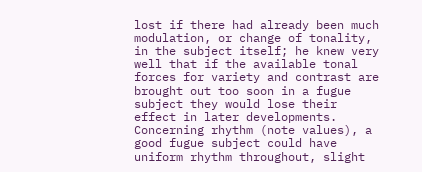lost if there had already been much modulation, or change of tonality, in the subject itself; he knew very well that if the available tonal forces for variety and contrast are brought out too soon in a fugue subject they would lose their effect in later developments.
Concerning rhythm (note values), a good fugue subject could have uniform rhythm throughout, slight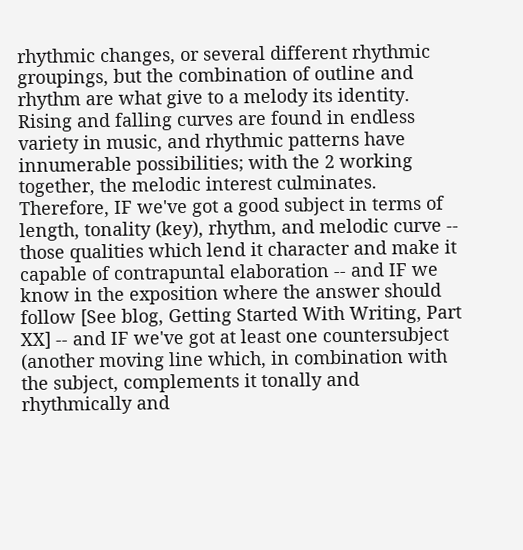rhythmic changes, or several different rhythmic groupings, but the combination of outline and rhythm are what give to a melody its identity.
Rising and falling curves are found in endless variety in music, and rhythmic patterns have innumerable possibilities; with the 2 working together, the melodic interest culminates.
Therefore, IF we've got a good subject in terms of length, tonality (key), rhythm, and melodic curve -- those qualities which lend it character and make it capable of contrapuntal elaboration -- and IF we know in the exposition where the answer should follow [See blog, Getting Started With Writing, Part XX] -- and IF we've got at least one countersubject (another moving line which, in combination with the subject, complements it tonally and rhythmically and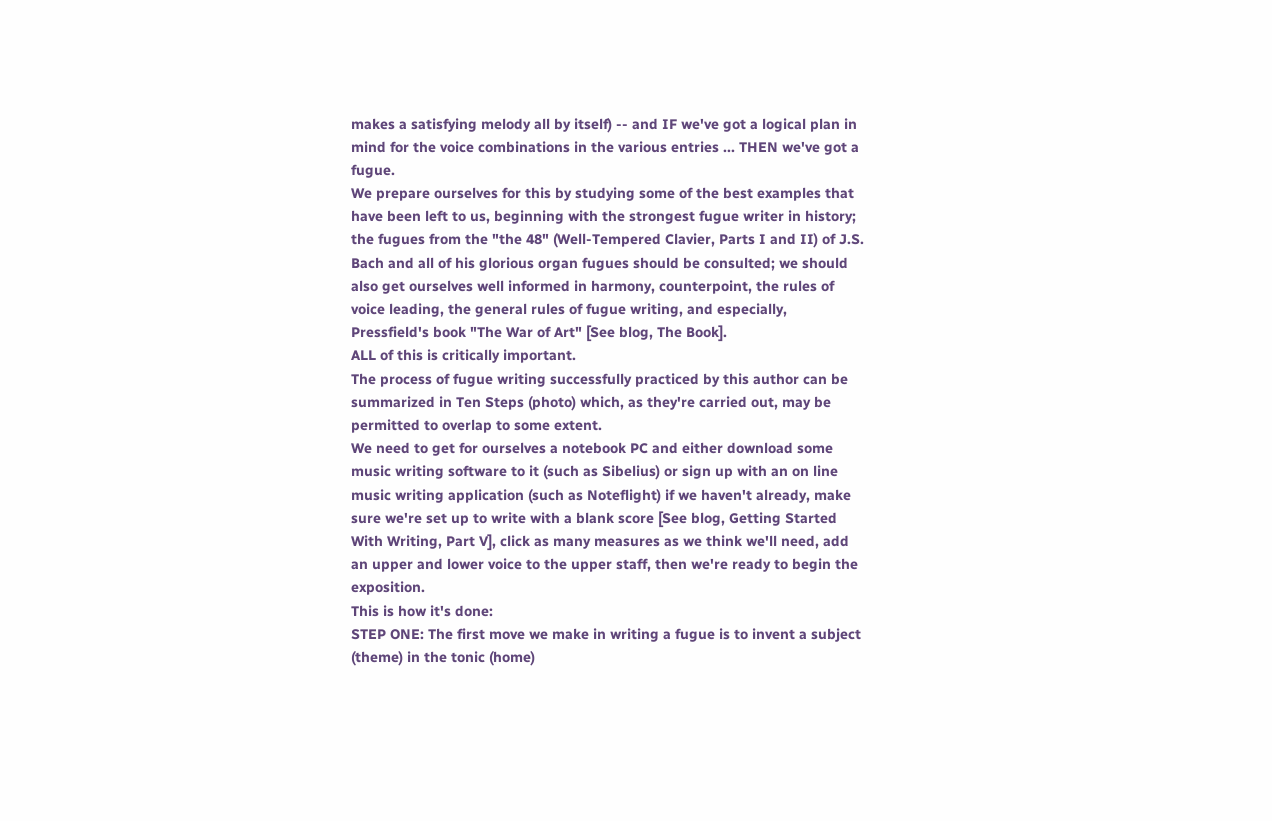makes a satisfying melody all by itself) -- and IF we've got a logical plan in mind for the voice combinations in the various entries ... THEN we've got a fugue.
We prepare ourselves for this by studying some of the best examples that have been left to us, beginning with the strongest fugue writer in history; the fugues from the "the 48" (Well-Tempered Clavier, Parts I and II) of J.S. Bach and all of his glorious organ fugues should be consulted; we should also get ourselves well informed in harmony, counterpoint, the rules of voice leading, the general rules of fugue writing, and especially, Pressfield's book "The War of Art" [See blog, The Book].
ALL of this is critically important.
The process of fugue writing successfully practiced by this author can be summarized in Ten Steps (photo) which, as they're carried out, may be permitted to overlap to some extent.
We need to get for ourselves a notebook PC and either download some music writing software to it (such as Sibelius) or sign up with an on line music writing application (such as Noteflight) if we haven't already, make sure we're set up to write with a blank score [See blog, Getting Started With Writing, Part V], click as many measures as we think we'll need, add an upper and lower voice to the upper staff, then we're ready to begin the exposition.
This is how it's done:
STEP ONE: The first move we make in writing a fugue is to invent a subject (theme) in the tonic (home)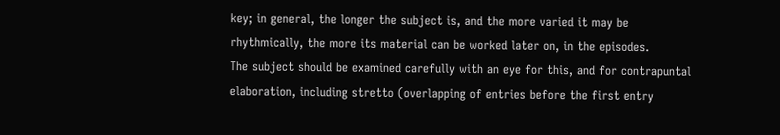key; in general, the longer the subject is, and the more varied it may be rhythmically, the more its material can be worked later on, in the episodes.
The subject should be examined carefully with an eye for this, and for contrapuntal elaboration, including stretto (overlapping of entries before the first entry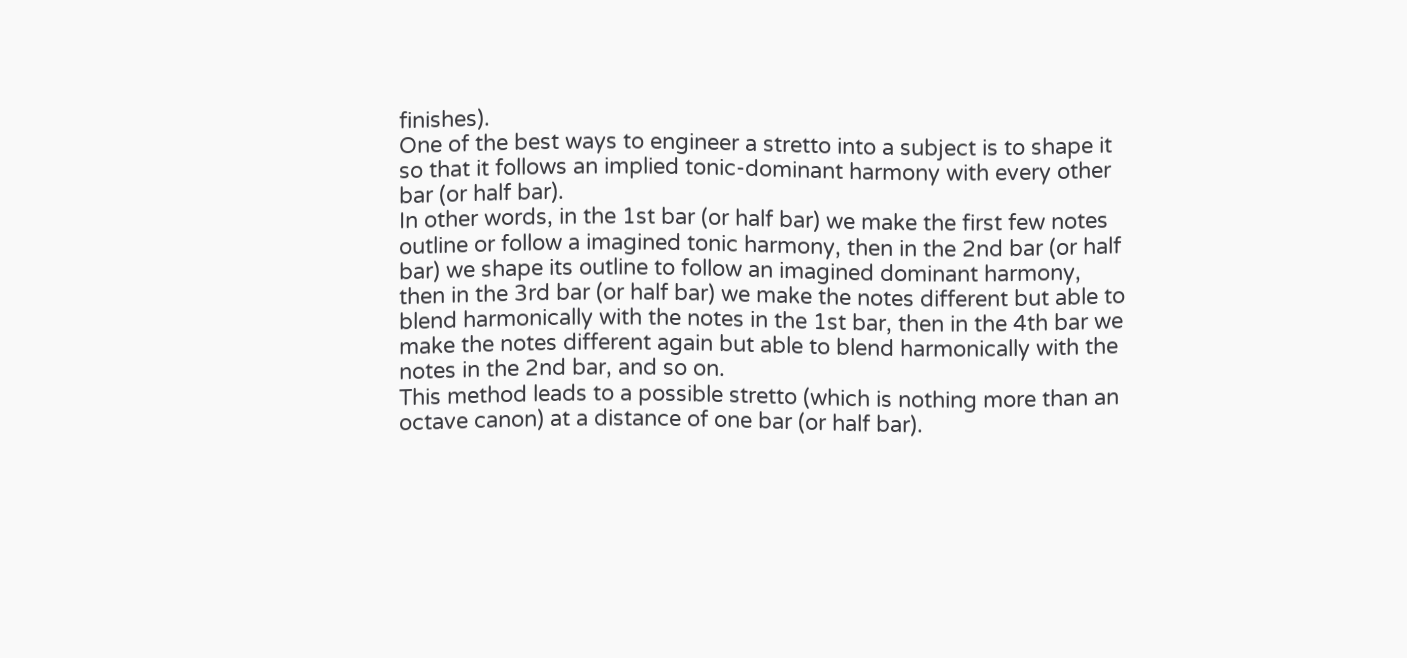finishes).
One of the best ways to engineer a stretto into a subject is to shape it so that it follows an implied tonic-dominant harmony with every other bar (or half bar).
In other words, in the 1st bar (or half bar) we make the first few notes outline or follow a imagined tonic harmony, then in the 2nd bar (or half bar) we shape its outline to follow an imagined dominant harmony, then in the 3rd bar (or half bar) we make the notes different but able to blend harmonically with the notes in the 1st bar, then in the 4th bar we make the notes different again but able to blend harmonically with the notes in the 2nd bar, and so on.
This method leads to a possible stretto (which is nothing more than an octave canon) at a distance of one bar (or half bar).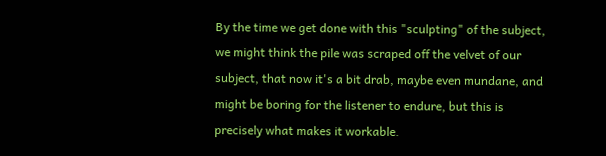By the time we get done with this "sculpting" of the subject, we might think the pile was scraped off the velvet of our subject, that now it's a bit drab, maybe even mundane, and might be boring for the listener to endure, but this is precisely what makes it workable.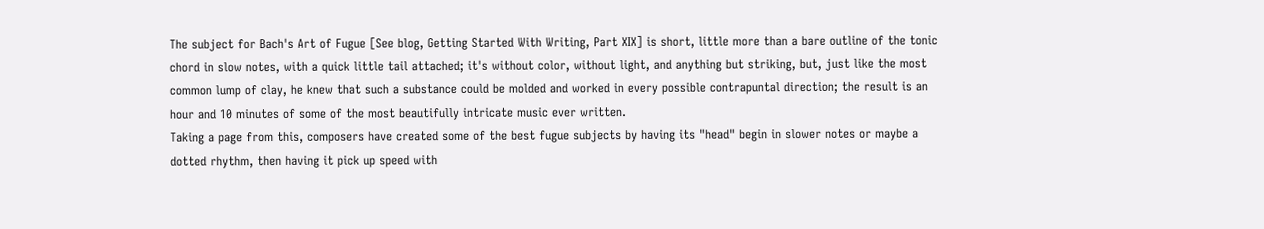The subject for Bach's Art of Fugue [See blog, Getting Started With Writing, Part XIX] is short, little more than a bare outline of the tonic chord in slow notes, with a quick little tail attached; it's without color, without light, and anything but striking, but, just like the most common lump of clay, he knew that such a substance could be molded and worked in every possible contrapuntal direction; the result is an hour and 10 minutes of some of the most beautifully intricate music ever written.
Taking a page from this, composers have created some of the best fugue subjects by having its "head" begin in slower notes or maybe a dotted rhythm, then having it pick up speed with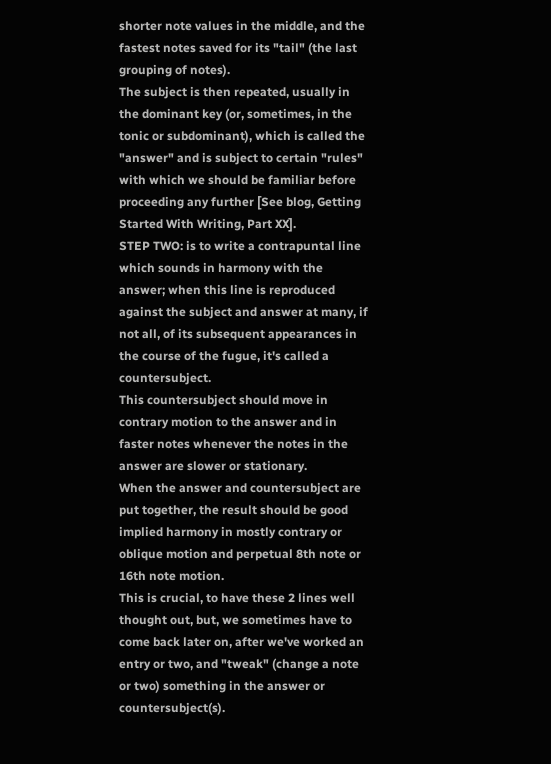shorter note values in the middle, and the fastest notes saved for its "tail" (the last grouping of notes).
The subject is then repeated, usually in the dominant key (or, sometimes, in the tonic or subdominant), which is called the "answer" and is subject to certain "rules" with which we should be familiar before proceeding any further [See blog, Getting Started With Writing, Part XX].
STEP TWO: is to write a contrapuntal line which sounds in harmony with the answer; when this line is reproduced against the subject and answer at many, if not all, of its subsequent appearances in the course of the fugue, it's called a countersubject.
This countersubject should move in contrary motion to the answer and in faster notes whenever the notes in the answer are slower or stationary.
When the answer and countersubject are put together, the result should be good implied harmony in mostly contrary or oblique motion and perpetual 8th note or 16th note motion.
This is crucial, to have these 2 lines well thought out, but, we sometimes have to come back later on, after we've worked an entry or two, and "tweak" (change a note or two) something in the answer or countersubject(s).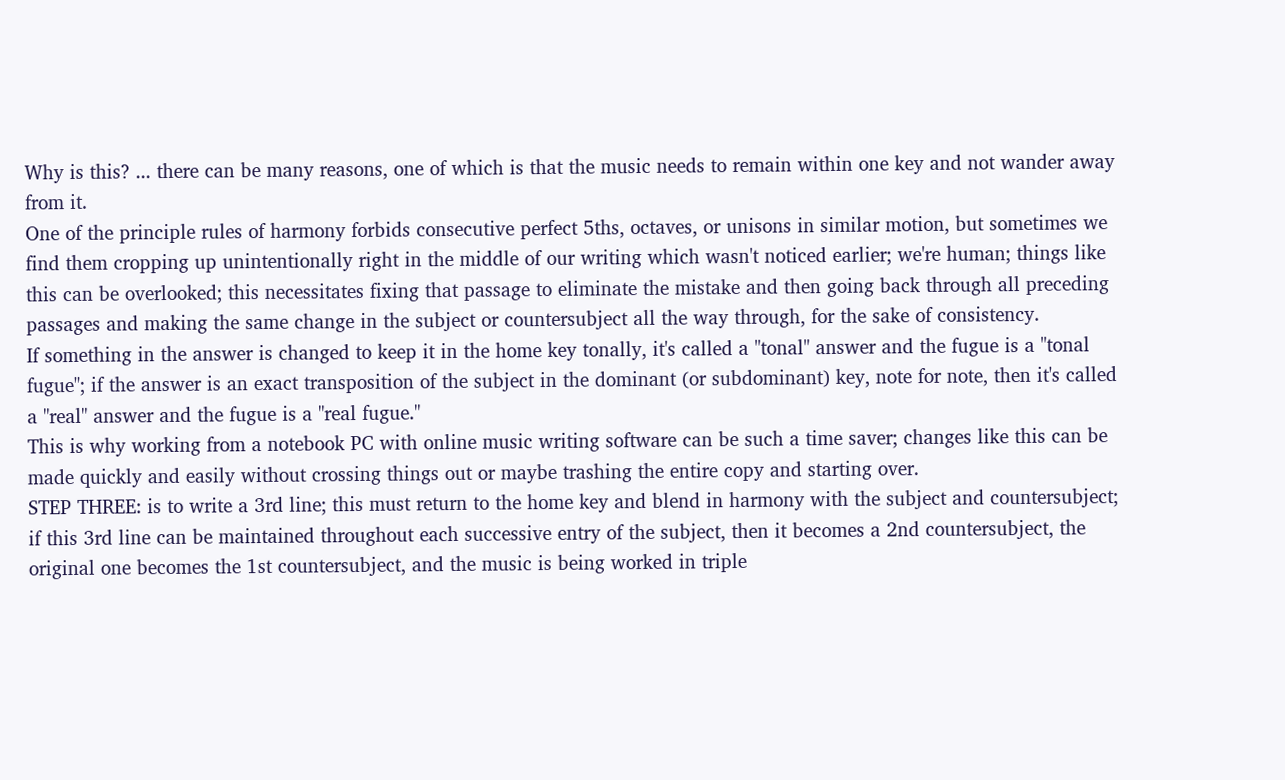Why is this? ... there can be many reasons, one of which is that the music needs to remain within one key and not wander away from it.
One of the principle rules of harmony forbids consecutive perfect 5ths, octaves, or unisons in similar motion, but sometimes we find them cropping up unintentionally right in the middle of our writing which wasn't noticed earlier; we're human; things like this can be overlooked; this necessitates fixing that passage to eliminate the mistake and then going back through all preceding passages and making the same change in the subject or countersubject all the way through, for the sake of consistency.
If something in the answer is changed to keep it in the home key tonally, it's called a "tonal" answer and the fugue is a "tonal fugue"; if the answer is an exact transposition of the subject in the dominant (or subdominant) key, note for note, then it's called a "real" answer and the fugue is a "real fugue."
This is why working from a notebook PC with online music writing software can be such a time saver; changes like this can be made quickly and easily without crossing things out or maybe trashing the entire copy and starting over.
STEP THREE: is to write a 3rd line; this must return to the home key and blend in harmony with the subject and countersubject; if this 3rd line can be maintained throughout each successive entry of the subject, then it becomes a 2nd countersubject, the original one becomes the 1st countersubject, and the music is being worked in triple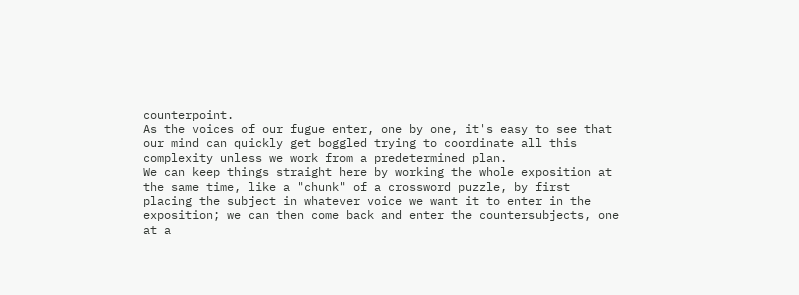counterpoint.
As the voices of our fugue enter, one by one, it's easy to see that our mind can quickly get boggled trying to coordinate all this complexity unless we work from a predetermined plan.
We can keep things straight here by working the whole exposition at the same time, like a "chunk" of a crossword puzzle, by first placing the subject in whatever voice we want it to enter in the exposition; we can then come back and enter the countersubjects, one at a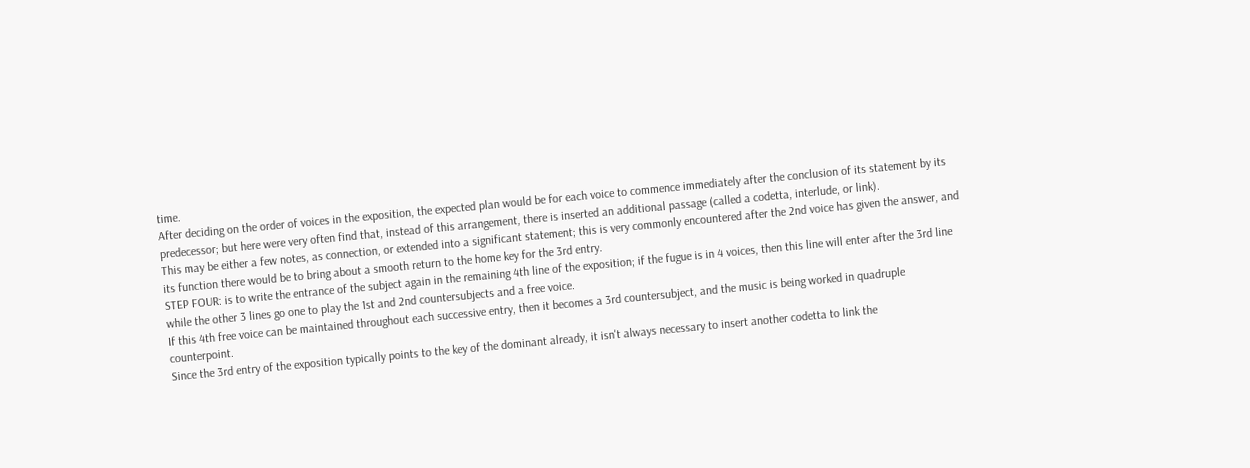time.
After deciding on the order of voices in the exposition, the expected plan would be for each voice to commence immediately after the conclusion of its statement by its predecessor; but here were very often find that, instead of this arrangement, there is inserted an additional passage (called a codetta, interlude, or link).
This may be either a few notes, as connection, or extended into a significant statement; this is very commonly encountered after the 2nd voice has given the answer, and its function there would be to bring about a smooth return to the home key for the 3rd entry.
STEP FOUR: is to write the entrance of the subject again in the remaining 4th line of the exposition; if the fugue is in 4 voices, then this line will enter after the 3rd line while the other 3 lines go one to play the 1st and 2nd countersubjects and a free voice.
If this 4th free voice can be maintained throughout each successive entry, then it becomes a 3rd countersubject, and the music is being worked in quadruple counterpoint.
Since the 3rd entry of the exposition typically points to the key of the dominant already, it isn't always necessary to insert another codetta to link the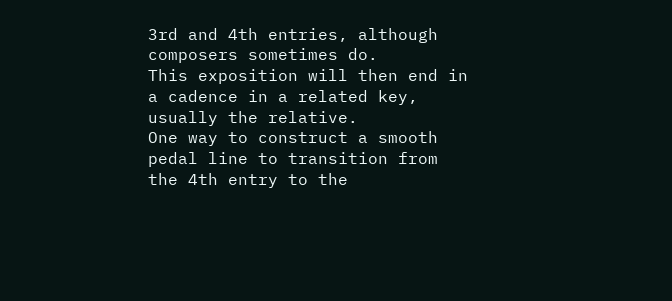3rd and 4th entries, although composers sometimes do.
This exposition will then end in a cadence in a related key, usually the relative.
One way to construct a smooth pedal line to transition from the 4th entry to the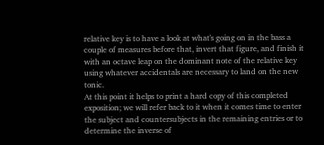relative key is to have a look at what's going on in the bass a couple of measures before that, invert that figure, and finish it with an octave leap on the dominant note of the relative key using whatever accidentals are necessary to land on the new tonic.
At this point it helps to print a hard copy of this completed exposition; we will refer back to it when it comes time to enter the subject and countersubjects in the remaining entries or to determine the inverse of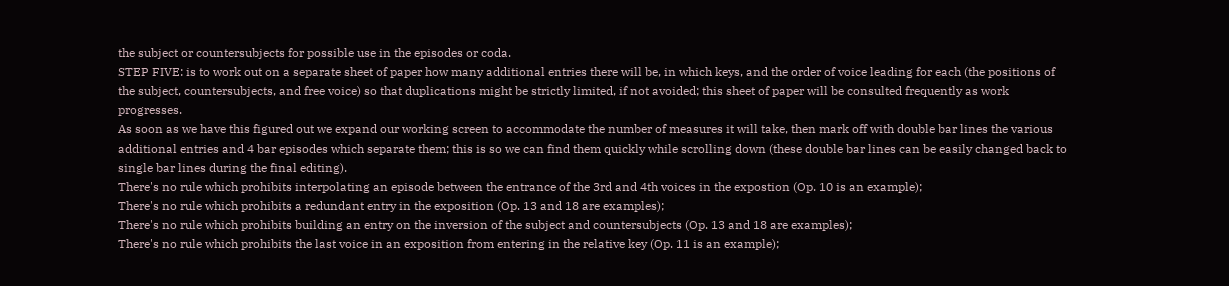the subject or countersubjects for possible use in the episodes or coda.
STEP FIVE: is to work out on a separate sheet of paper how many additional entries there will be, in which keys, and the order of voice leading for each (the positions of the subject, countersubjects, and free voice) so that duplications might be strictly limited, if not avoided; this sheet of paper will be consulted frequently as work progresses.
As soon as we have this figured out we expand our working screen to accommodate the number of measures it will take, then mark off with double bar lines the various additional entries and 4 bar episodes which separate them; this is so we can find them quickly while scrolling down (these double bar lines can be easily changed back to single bar lines during the final editing).
There's no rule which prohibits interpolating an episode between the entrance of the 3rd and 4th voices in the expostion (Op. 10 is an example);
There's no rule which prohibits a redundant entry in the exposition (Op. 13 and 18 are examples);
There's no rule which prohibits building an entry on the inversion of the subject and countersubjects (Op. 13 and 18 are examples);
There's no rule which prohibits the last voice in an exposition from entering in the relative key (Op. 11 is an example);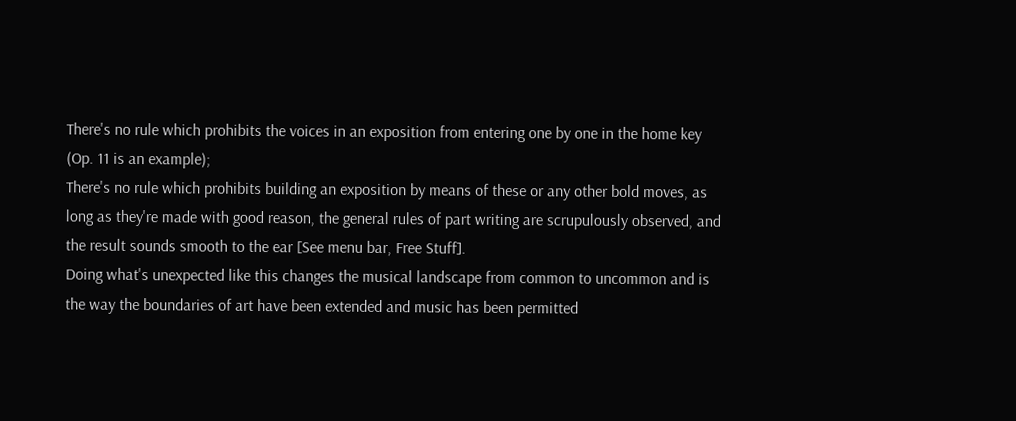There's no rule which prohibits the voices in an exposition from entering one by one in the home key (Op. 11 is an example);
There's no rule which prohibits building an exposition by means of these or any other bold moves, as long as they're made with good reason, the general rules of part writing are scrupulously observed, and the result sounds smooth to the ear [See menu bar, Free Stuff].
Doing what's unexpected like this changes the musical landscape from common to uncommon and is the way the boundaries of art have been extended and music has been permitted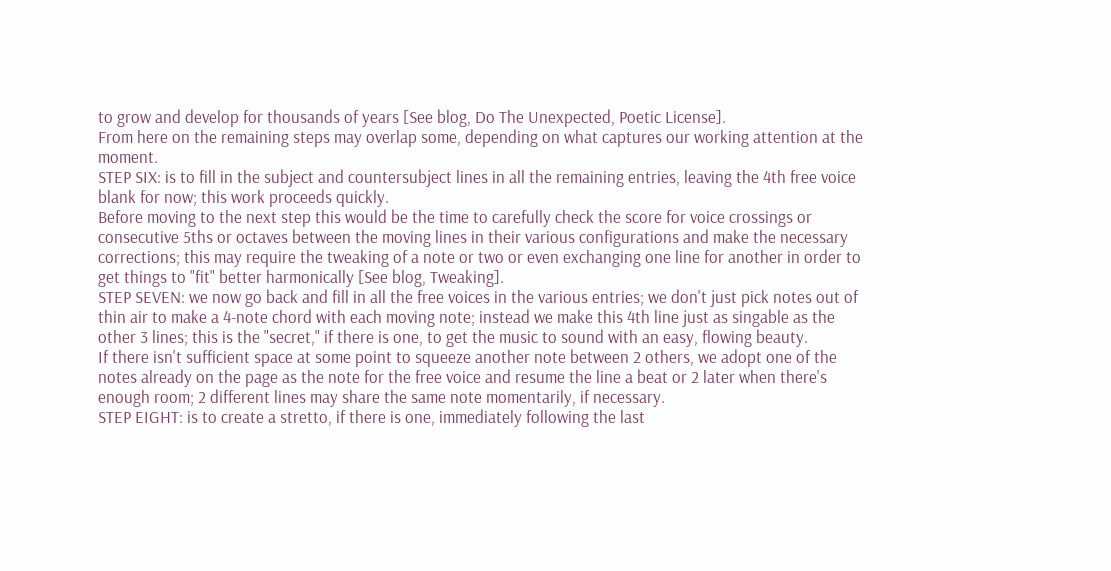to grow and develop for thousands of years [See blog, Do The Unexpected, Poetic License].
From here on the remaining steps may overlap some, depending on what captures our working attention at the moment.
STEP SIX: is to fill in the subject and countersubject lines in all the remaining entries, leaving the 4th free voice blank for now; this work proceeds quickly.
Before moving to the next step this would be the time to carefully check the score for voice crossings or consecutive 5ths or octaves between the moving lines in their various configurations and make the necessary corrections; this may require the tweaking of a note or two or even exchanging one line for another in order to get things to "fit" better harmonically [See blog, Tweaking].
STEP SEVEN: we now go back and fill in all the free voices in the various entries; we don't just pick notes out of thin air to make a 4-note chord with each moving note; instead we make this 4th line just as singable as the other 3 lines; this is the "secret," if there is one, to get the music to sound with an easy, flowing beauty.
If there isn't sufficient space at some point to squeeze another note between 2 others, we adopt one of the notes already on the page as the note for the free voice and resume the line a beat or 2 later when there's enough room; 2 different lines may share the same note momentarily, if necessary.
STEP EIGHT: is to create a stretto, if there is one, immediately following the last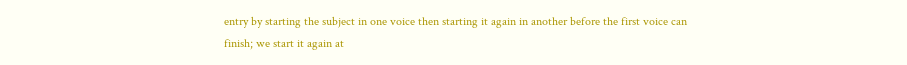entry by starting the subject in one voice then starting it again in another before the first voice can finish; we start it again at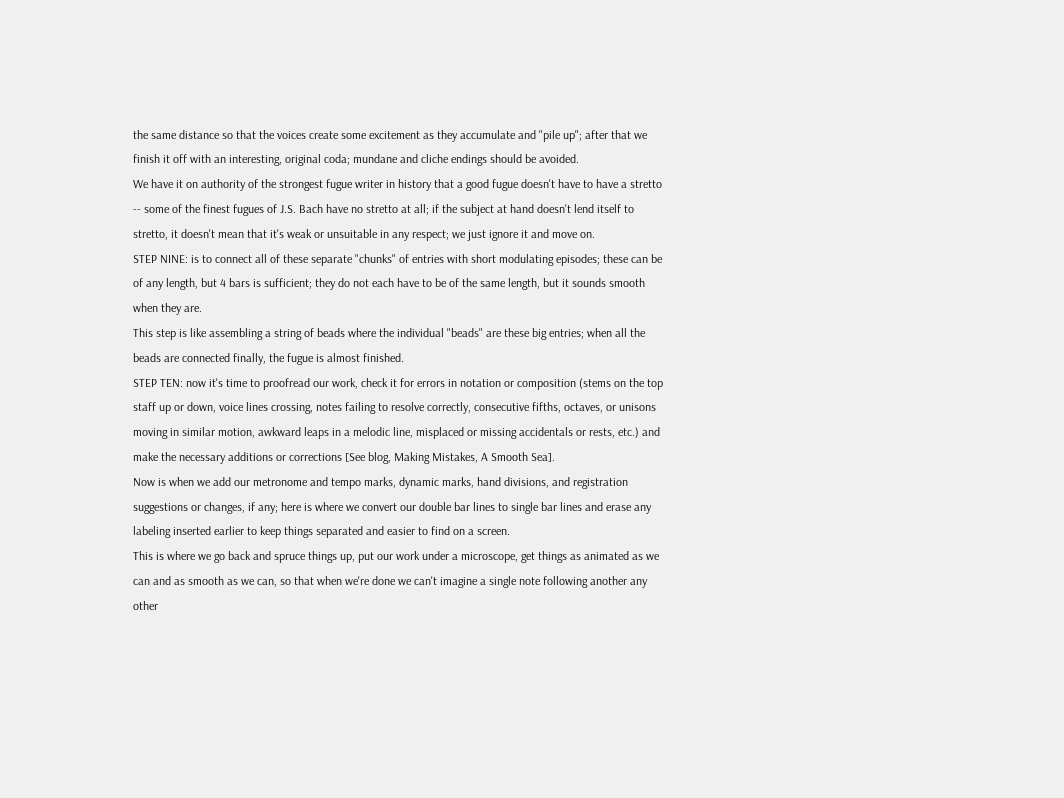the same distance so that the voices create some excitement as they accumulate and "pile up"; after that we finish it off with an interesting, original coda; mundane and cliche endings should be avoided.
We have it on authority of the strongest fugue writer in history that a good fugue doesn't have to have a stretto -- some of the finest fugues of J.S. Bach have no stretto at all; if the subject at hand doesn't lend itself to stretto, it doesn't mean that it's weak or unsuitable in any respect; we just ignore it and move on.
STEP NINE: is to connect all of these separate "chunks" of entries with short modulating episodes; these can be of any length, but 4 bars is sufficient; they do not each have to be of the same length, but it sounds smooth when they are.
This step is like assembling a string of beads where the individual "beads" are these big entries; when all the beads are connected finally, the fugue is almost finished.
STEP TEN: now it's time to proofread our work, check it for errors in notation or composition (stems on the top staff up or down, voice lines crossing, notes failing to resolve correctly, consecutive fifths, octaves, or unisons moving in similar motion, awkward leaps in a melodic line, misplaced or missing accidentals or rests, etc.) and make the necessary additions or corrections [See blog, Making Mistakes, A Smooth Sea].
Now is when we add our metronome and tempo marks, dynamic marks, hand divisions, and registration suggestions or changes, if any; here is where we convert our double bar lines to single bar lines and erase any labeling inserted earlier to keep things separated and easier to find on a screen.
This is where we go back and spruce things up, put our work under a microscope, get things as animated as we can and as smooth as we can, so that when we're done we can't imagine a single note following another any other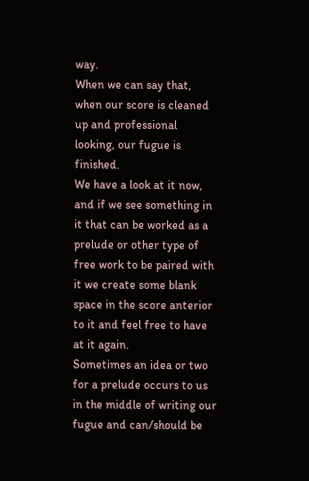way.
When we can say that, when our score is cleaned up and professional looking, our fugue is finished.
We have a look at it now, and if we see something in it that can be worked as a prelude or other type of free work to be paired with it we create some blank space in the score anterior to it and feel free to have at it again.
Sometimes an idea or two for a prelude occurs to us in the middle of writing our fugue and can/should be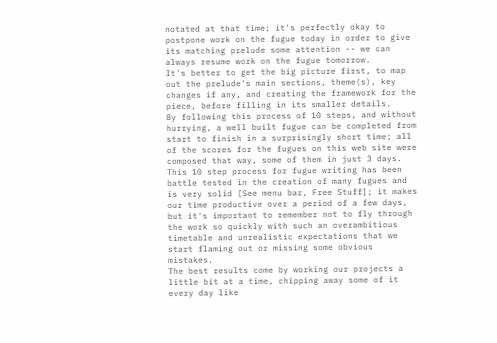notated at that time; it's perfectly okay to postpone work on the fugue today in order to give its matching prelude some attention -- we can always resume work on the fugue tomorrow.
It's better to get the big picture first, to map out the prelude's main sections, theme(s), key changes if any, and creating the framework for the piece, before filling in its smaller details.
By following this process of 10 steps, and without hurrying, a well built fugue can be completed from start to finish in a surprisingly short time; all of the scores for the fugues on this web site were composed that way, some of them in just 3 days.
This 10 step process for fugue writing has been battle tested in the creation of many fugues and is very solid [See menu bar, Free Stuff]; it makes our time productive over a period of a few days, but it's important to remember not to fly through the work so quickly with such an overambitious timetable and unrealistic expectations that we start flaming out or missing some obvious mistakes.
The best results come by working our projects a little bit at a time, chipping away some of it every day like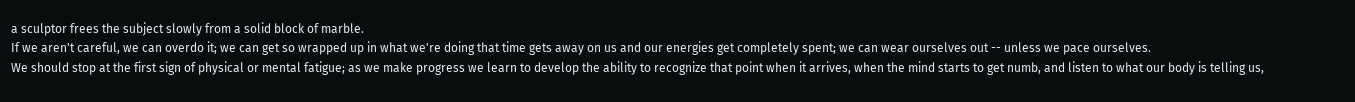a sculptor frees the subject slowly from a solid block of marble.
If we aren't careful, we can overdo it; we can get so wrapped up in what we're doing that time gets away on us and our energies get completely spent; we can wear ourselves out -- unless we pace ourselves.
We should stop at the first sign of physical or mental fatigue; as we make progress we learn to develop the ability to recognize that point when it arrives, when the mind starts to get numb, and listen to what our body is telling us,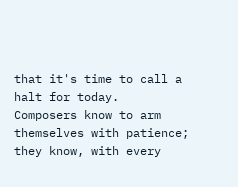that it's time to call a halt for today.
Composers know to arm themselves with patience; they know, with every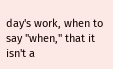day's work, when to say "when," that it isn't a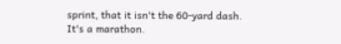sprint, that it isn't the 60-yard dash.
It's a marathon.